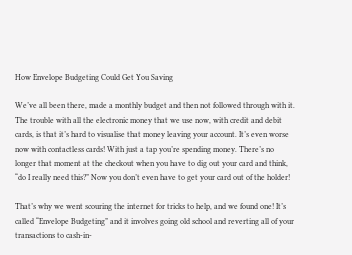How Envelope Budgeting Could Get You Saving

We’ve all been there, made a monthly budget and then not followed through with it. The trouble with all the electronic money that we use now, with credit and debit cards, is that it’s hard to visualise that money leaving your account. It’s even worse now with contactless cards! With just a tap you’re spending money. There’s no longer that moment at the checkout when you have to dig out your card and think, “do I really need this?” Now you don’t even have to get your card out of the holder!

That’s why we went scouring the internet for tricks to help, and we found one! It’s called “Envelope Budgeting” and it involves going old school and reverting all of your transactions to cash-in-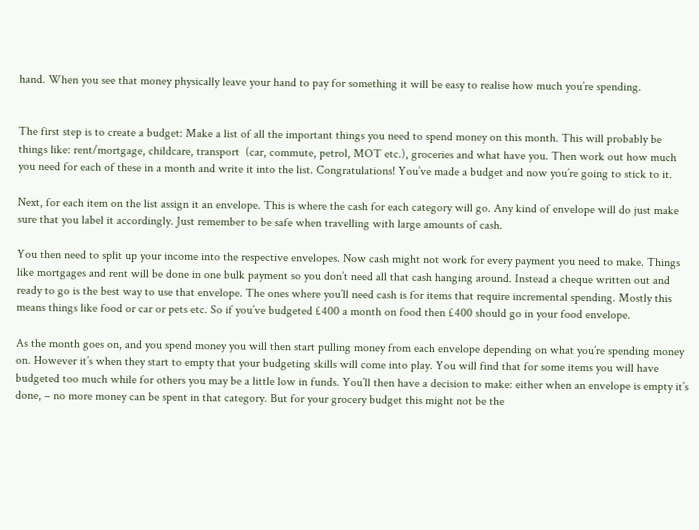hand. When you see that money physically leave your hand to pay for something it will be easy to realise how much you’re spending.


The first step is to create a budget: Make a list of all the important things you need to spend money on this month. This will probably be things like: rent/mortgage, childcare, transport  (car, commute, petrol, MOT etc.), groceries and what have you. Then work out how much you need for each of these in a month and write it into the list. Congratulations! You’ve made a budget and now you’re going to stick to it.

Next, for each item on the list assign it an envelope. This is where the cash for each category will go. Any kind of envelope will do just make sure that you label it accordingly. Just remember to be safe when travelling with large amounts of cash.

You then need to split up your income into the respective envelopes. Now cash might not work for every payment you need to make. Things like mortgages and rent will be done in one bulk payment so you don’t need all that cash hanging around. Instead a cheque written out and ready to go is the best way to use that envelope. The ones where you’ll need cash is for items that require incremental spending. Mostly this means things like food or car or pets etc. So if you’ve budgeted £400 a month on food then £400 should go in your food envelope.

As the month goes on, and you spend money you will then start pulling money from each envelope depending on what you’re spending money on. However it’s when they start to empty that your budgeting skills will come into play. You will find that for some items you will have budgeted too much while for others you may be a little low in funds. You’ll then have a decision to make: either when an envelope is empty it’s done, – no more money can be spent in that category. But for your grocery budget this might not be the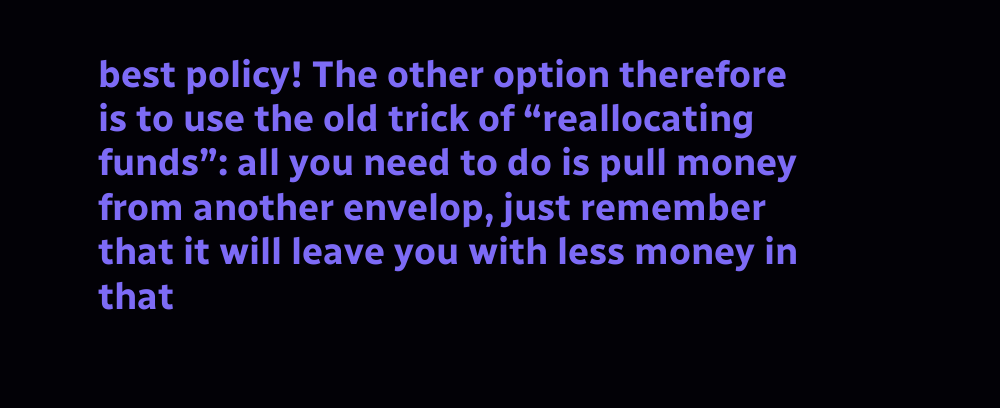best policy! The other option therefore is to use the old trick of “reallocating funds”: all you need to do is pull money from another envelop, just remember that it will leave you with less money in that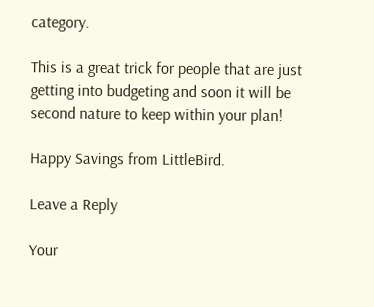category.

This is a great trick for people that are just getting into budgeting and soon it will be second nature to keep within your plan!

Happy Savings from LittleBird.

Leave a Reply

Your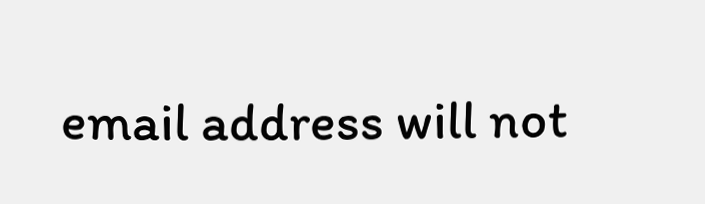email address will not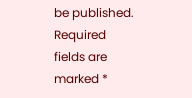be published. Required fields are marked *